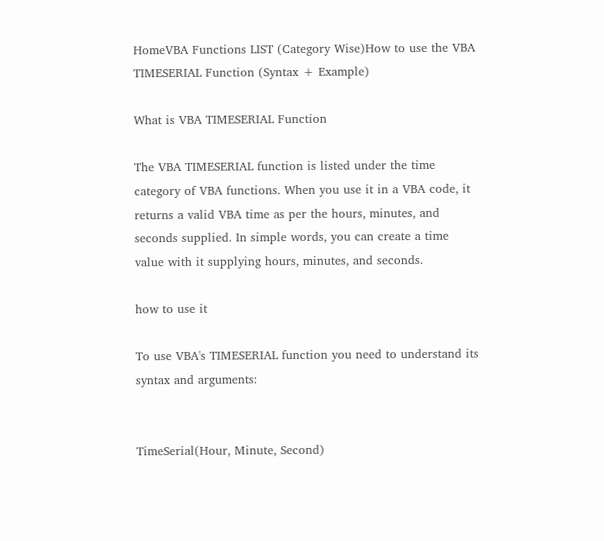HomeVBA Functions LIST (Category Wise)How to use the VBA TIMESERIAL Function (Syntax + Example)

What is VBA TIMESERIAL Function

The VBA TIMESERIAL function is listed under the time category of VBA functions. When you use it in a VBA code, it returns a valid VBA time as per the hours, minutes, and seconds supplied. In simple words, you can create a time value with it supplying hours, minutes, and seconds.

how to use it

To use VBA's TIMESERIAL function you need to understand its syntax and arguments:


TimeSerial(Hour, Minute, Second)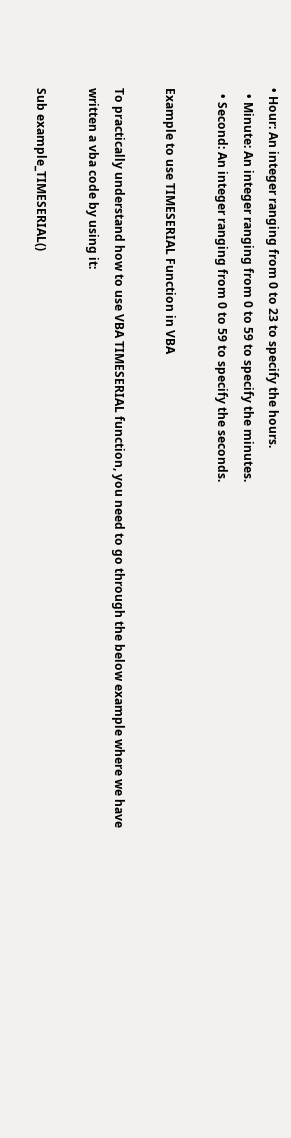• Hour: An integer ranging from 0 to 23 to specify the hours.
  • Minute: An integer ranging from 0 to 59 to specify the minutes.
  • Second: An integer ranging from 0 to 59 to specify the seconds.

Example to use TIMESERIAL Function in VBA

To practically understand how to use VBA TIMESERIAL function, you need to go through the below example where we have written a vba code by using it:

Sub example_TIMESERIAL()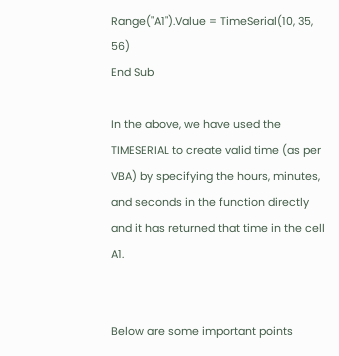Range("A1").Value = TimeSerial(10, 35, 56)
End Sub

In the above, we have used the TIMESERIAL to create valid time (as per VBA) by specifying the hours, minutes, and seconds in the function directly and it has returned that time in the cell A1.


Below are some important points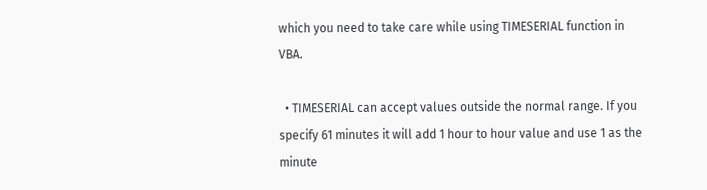which you need to take care while using TIMESERIAL function in VBA.

  • TIMESERIAL can accept values outside the normal range. If you specify 61 minutes it will add 1 hour to hour value and use 1 as the minute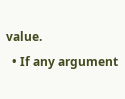value.
  • If any argument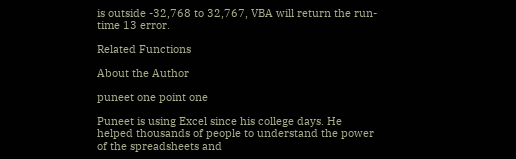is outside -32,768 to 32,767, VBA will return the run-time 13 error.

Related Functions

About the Author

puneet one point one

Puneet is using Excel since his college days. He helped thousands of people to understand the power of the spreadsheets and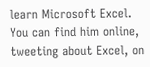learn Microsoft Excel. You can find him online, tweeting about Excel, on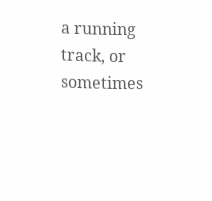a running track, or sometimes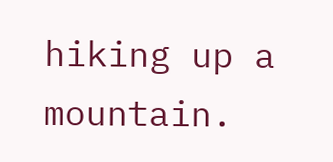hiking up a mountain.